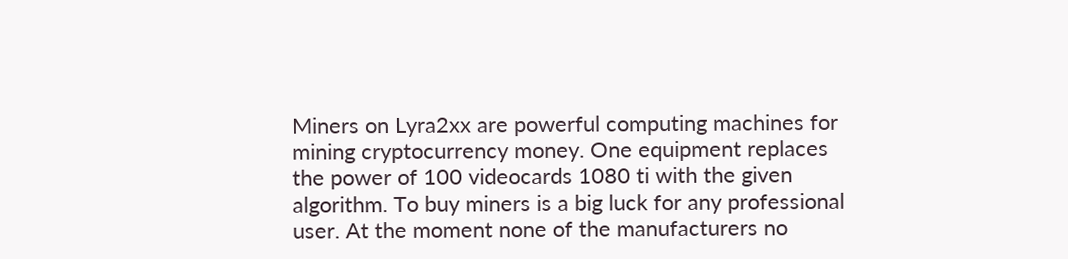Miners on Lyra2xx are powerful computing machines for mining cryptocurrency money. One equipment replaces the power of 100 videocards 1080 ti with the given algorithm. To buy miners is a big luck for any professional user. At the moment none of the manufacturers no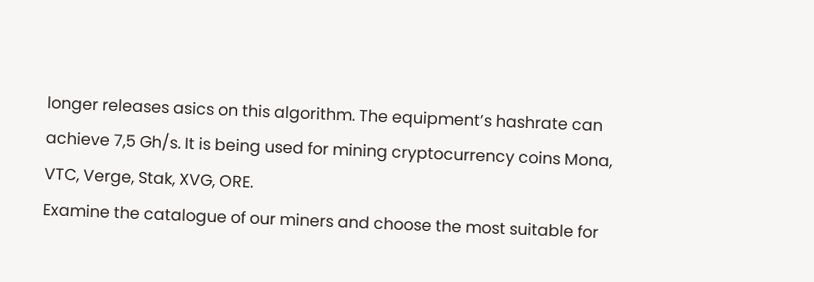longer releases asics on this algorithm. The equipment’s hashrate can achieve 7,5 Gh/s. It is being used for mining cryptocurrency coins Mona, VTC, Verge, Stak, XVG, ORE.
Examine the catalogue of our miners and choose the most suitable for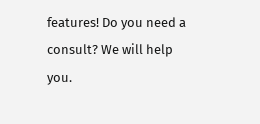features! Do you need a consult? We will help you.